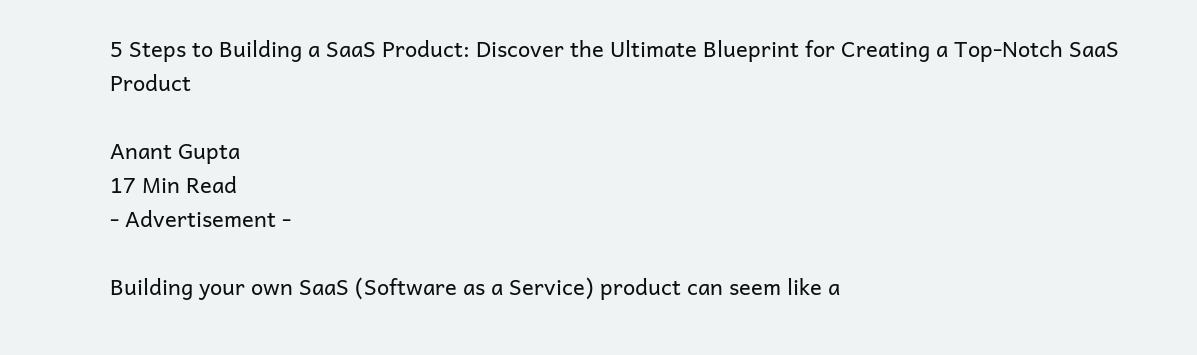5 Steps to Building a SaaS Product: Discover the Ultimate Blueprint for Creating a Top-Notch SaaS Product

Anant Gupta
17 Min Read
- Advertisement -

Building your own SaaS (Software as a Service) product can seem like a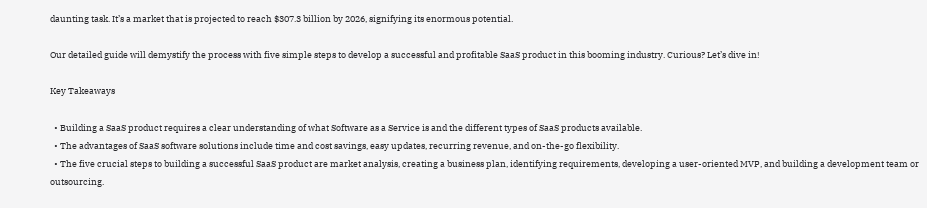daunting task. It’s a market that is projected to reach $307.3 billion by 2026, signifying its enormous potential.

Our detailed guide will demystify the process with five simple steps to develop a successful and profitable SaaS product in this booming industry. Curious? Let’s dive in!

Key Takeaways

  • Building a SaaS product requires a clear understanding of what Software as a Service is and the different types of SaaS products available.
  • The advantages of SaaS software solutions include time and cost savings, easy updates, recurring revenue, and on-the-go flexibility.
  • The five crucial steps to building a successful SaaS product are market analysis, creating a business plan, identifying requirements, developing a user-oriented MVP, and building a development team or outsourcing.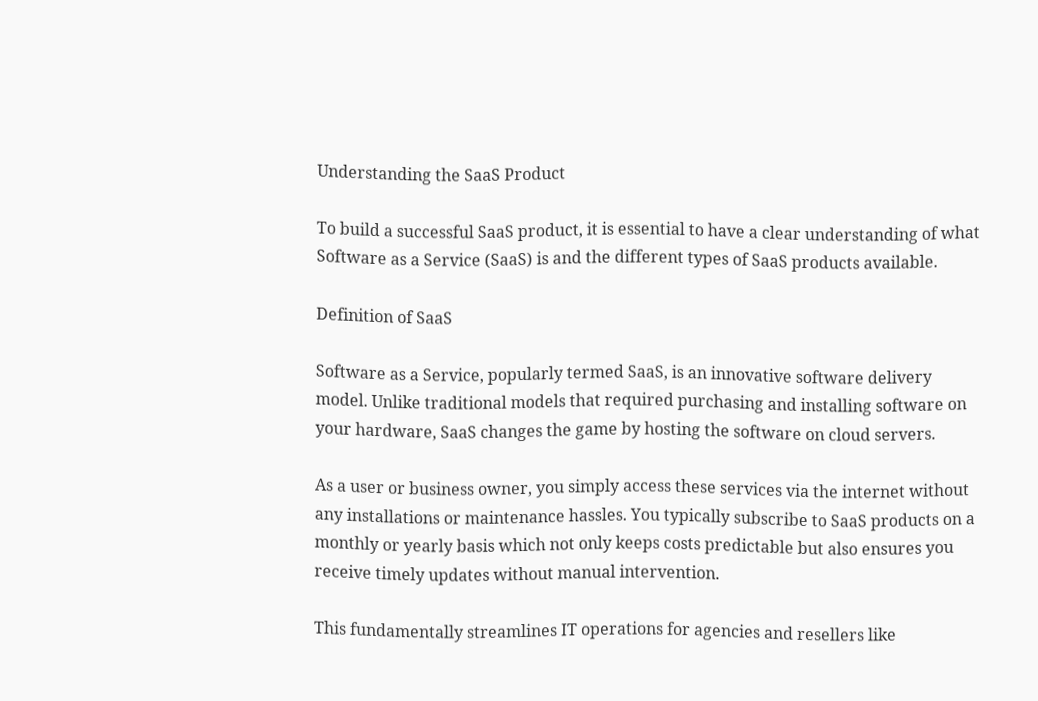Understanding the SaaS Product

To build a successful SaaS product, it is essential to have a clear understanding of what Software as a Service (SaaS) is and the different types of SaaS products available.

Definition of SaaS

Software as a Service, popularly termed SaaS, is an innovative software delivery model. Unlike traditional models that required purchasing and installing software on your hardware, SaaS changes the game by hosting the software on cloud servers.

As a user or business owner, you simply access these services via the internet without any installations or maintenance hassles. You typically subscribe to SaaS products on a monthly or yearly basis which not only keeps costs predictable but also ensures you receive timely updates without manual intervention.

This fundamentally streamlines IT operations for agencies and resellers like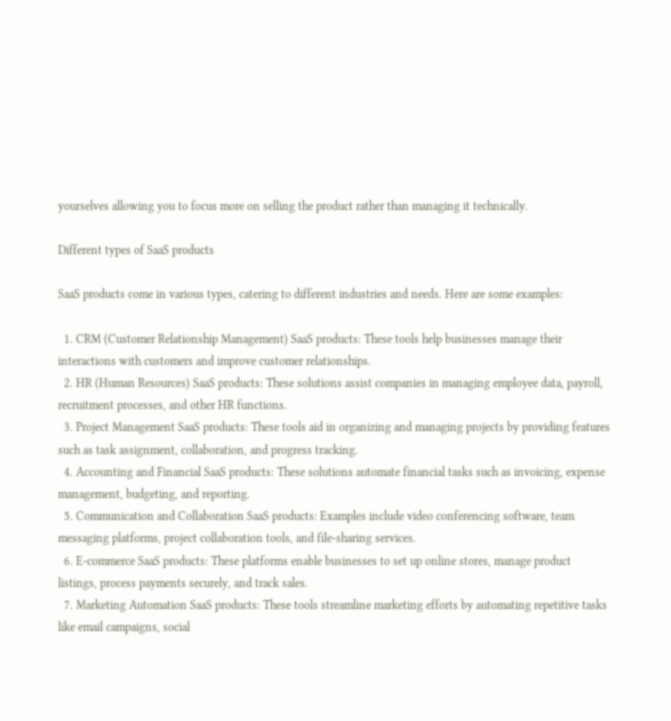yourselves allowing you to focus more on selling the product rather than managing it technically.

Different types of SaaS products

SaaS products come in various types, catering to different industries and needs. Here are some examples:

  1. CRM (Customer Relationship Management) SaaS products: These tools help businesses manage their interactions with customers and improve customer relationships.
  2. HR (Human Resources) SaaS products: These solutions assist companies in managing employee data, payroll, recruitment processes, and other HR functions.
  3. Project Management SaaS products: These tools aid in organizing and managing projects by providing features such as task assignment, collaboration, and progress tracking.
  4. Accounting and Financial SaaS products: These solutions automate financial tasks such as invoicing, expense management, budgeting, and reporting.
  5. Communication and Collaboration SaaS products: Examples include video conferencing software, team messaging platforms, project collaboration tools, and file-sharing services.
  6. E-commerce SaaS products: These platforms enable businesses to set up online stores, manage product listings, process payments securely, and track sales.
  7. Marketing Automation SaaS products: These tools streamline marketing efforts by automating repetitive tasks like email campaigns, social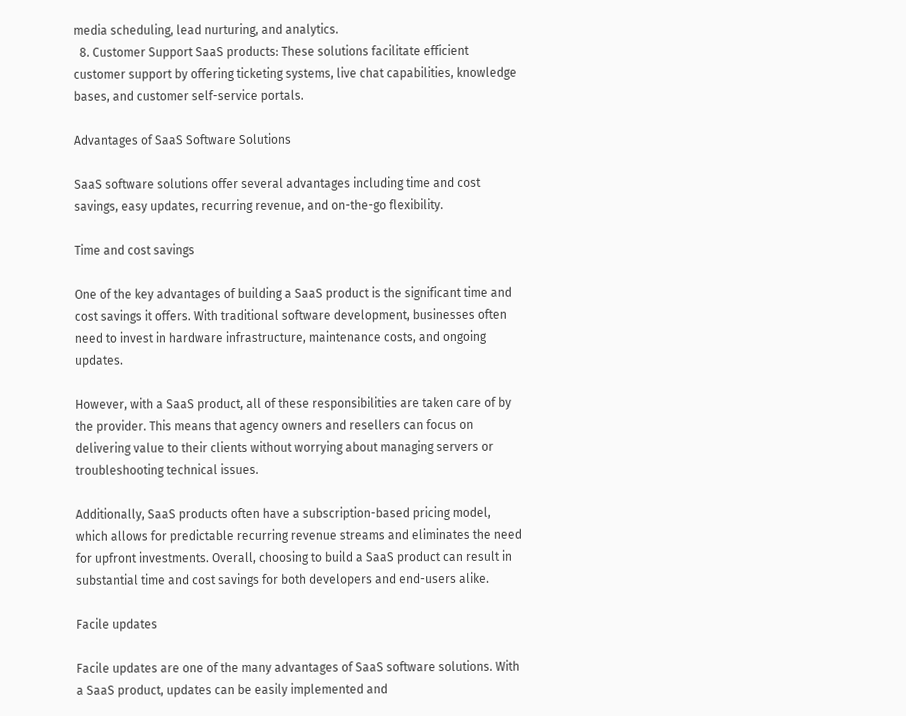media scheduling, lead nurturing, and analytics.
  8. Customer Support SaaS products: These solutions facilitate efficient customer support by offering ticketing systems, live chat capabilities, knowledge bases, and customer self-service portals.

Advantages of SaaS Software Solutions

SaaS software solutions offer several advantages including time and cost savings, easy updates, recurring revenue, and on-the-go flexibility.

Time and cost savings

One of the key advantages of building a SaaS product is the significant time and cost savings it offers. With traditional software development, businesses often need to invest in hardware infrastructure, maintenance costs, and ongoing updates.

However, with a SaaS product, all of these responsibilities are taken care of by the provider. This means that agency owners and resellers can focus on delivering value to their clients without worrying about managing servers or troubleshooting technical issues.

Additionally, SaaS products often have a subscription-based pricing model, which allows for predictable recurring revenue streams and eliminates the need for upfront investments. Overall, choosing to build a SaaS product can result in substantial time and cost savings for both developers and end-users alike.

Facile updates

Facile updates are one of the many advantages of SaaS software solutions. With a SaaS product, updates can be easily implemented and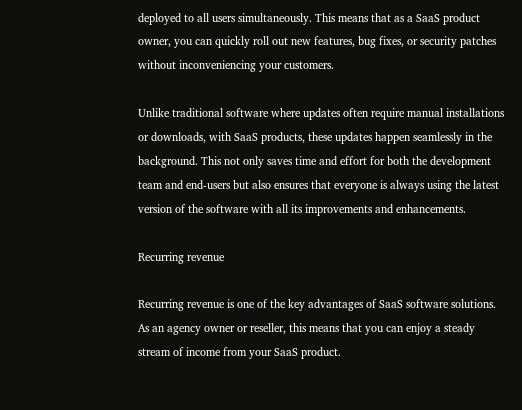deployed to all users simultaneously. This means that as a SaaS product owner, you can quickly roll out new features, bug fixes, or security patches without inconveniencing your customers.

Unlike traditional software where updates often require manual installations or downloads, with SaaS products, these updates happen seamlessly in the background. This not only saves time and effort for both the development team and end-users but also ensures that everyone is always using the latest version of the software with all its improvements and enhancements.

Recurring revenue

Recurring revenue is one of the key advantages of SaaS software solutions. As an agency owner or reseller, this means that you can enjoy a steady stream of income from your SaaS product.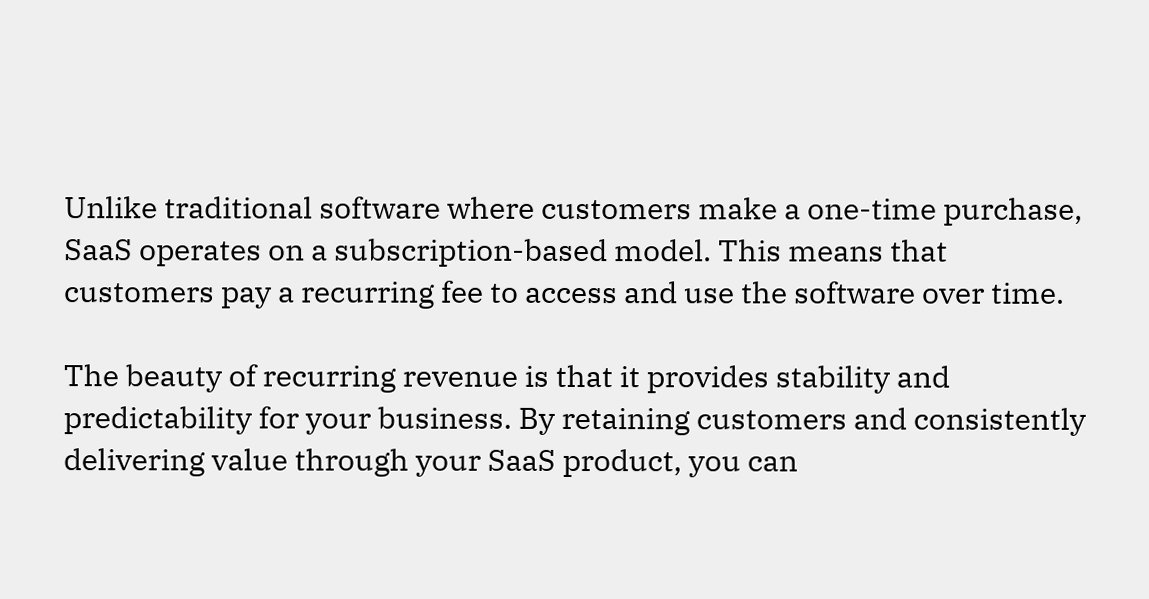Unlike traditional software where customers make a one-time purchase, SaaS operates on a subscription-based model. This means that customers pay a recurring fee to access and use the software over time.

The beauty of recurring revenue is that it provides stability and predictability for your business. By retaining customers and consistently delivering value through your SaaS product, you can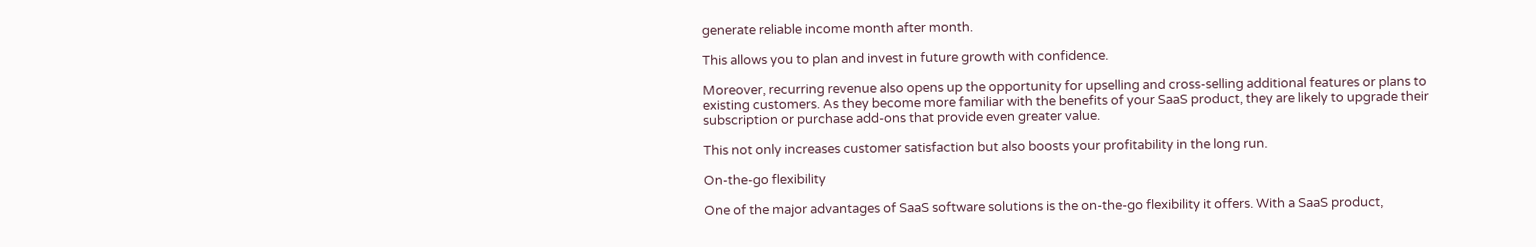generate reliable income month after month.

This allows you to plan and invest in future growth with confidence.

Moreover, recurring revenue also opens up the opportunity for upselling and cross-selling additional features or plans to existing customers. As they become more familiar with the benefits of your SaaS product, they are likely to upgrade their subscription or purchase add-ons that provide even greater value.

This not only increases customer satisfaction but also boosts your profitability in the long run.

On-the-go flexibility

One of the major advantages of SaaS software solutions is the on-the-go flexibility it offers. With a SaaS product,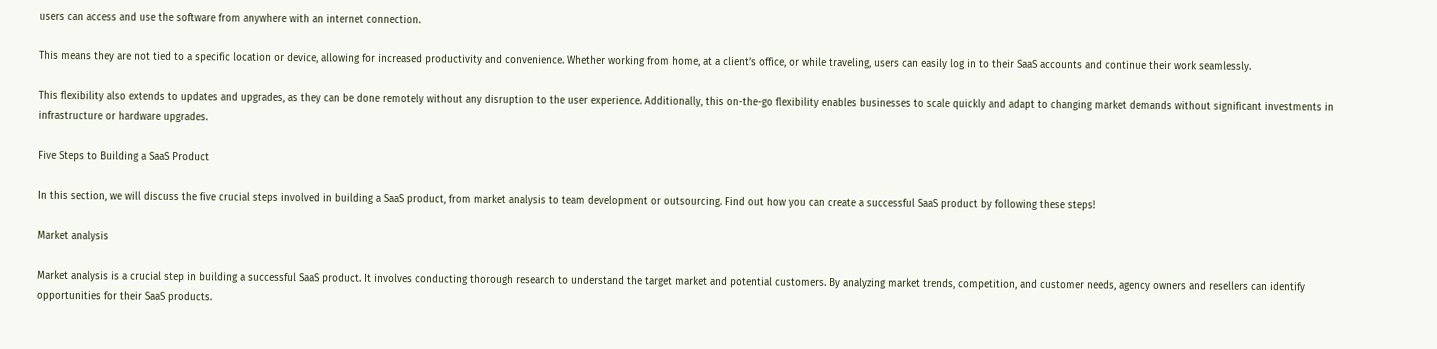users can access and use the software from anywhere with an internet connection.

This means they are not tied to a specific location or device, allowing for increased productivity and convenience. Whether working from home, at a client’s office, or while traveling, users can easily log in to their SaaS accounts and continue their work seamlessly.

This flexibility also extends to updates and upgrades, as they can be done remotely without any disruption to the user experience. Additionally, this on-the-go flexibility enables businesses to scale quickly and adapt to changing market demands without significant investments in infrastructure or hardware upgrades.

Five Steps to Building a SaaS Product

In this section, we will discuss the five crucial steps involved in building a SaaS product, from market analysis to team development or outsourcing. Find out how you can create a successful SaaS product by following these steps!

Market analysis

Market analysis is a crucial step in building a successful SaaS product. It involves conducting thorough research to understand the target market and potential customers. By analyzing market trends, competition, and customer needs, agency owners and resellers can identify opportunities for their SaaS products.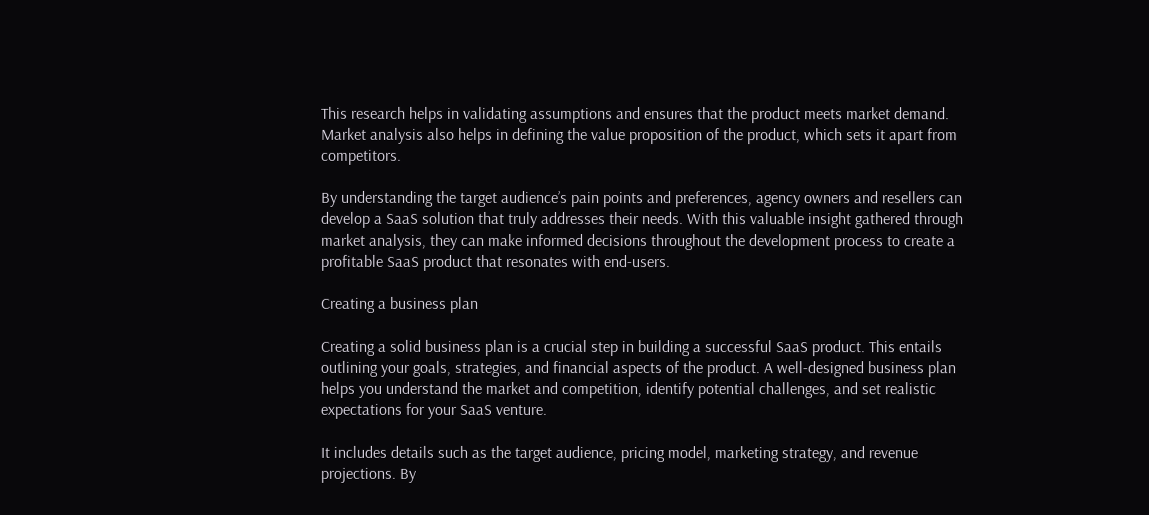This research helps in validating assumptions and ensures that the product meets market demand. Market analysis also helps in defining the value proposition of the product, which sets it apart from competitors.

By understanding the target audience’s pain points and preferences, agency owners and resellers can develop a SaaS solution that truly addresses their needs. With this valuable insight gathered through market analysis, they can make informed decisions throughout the development process to create a profitable SaaS product that resonates with end-users.

Creating a business plan

Creating a solid business plan is a crucial step in building a successful SaaS product. This entails outlining your goals, strategies, and financial aspects of the product. A well-designed business plan helps you understand the market and competition, identify potential challenges, and set realistic expectations for your SaaS venture.

It includes details such as the target audience, pricing model, marketing strategy, and revenue projections. By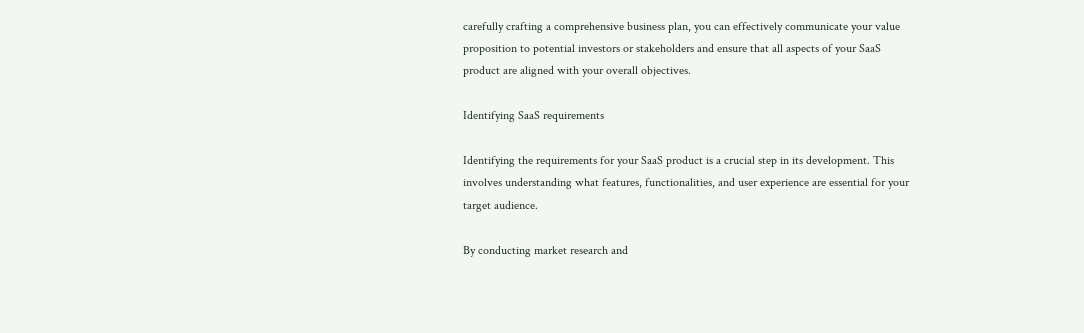carefully crafting a comprehensive business plan, you can effectively communicate your value proposition to potential investors or stakeholders and ensure that all aspects of your SaaS product are aligned with your overall objectives.

Identifying SaaS requirements

Identifying the requirements for your SaaS product is a crucial step in its development. This involves understanding what features, functionalities, and user experience are essential for your target audience.

By conducting market research and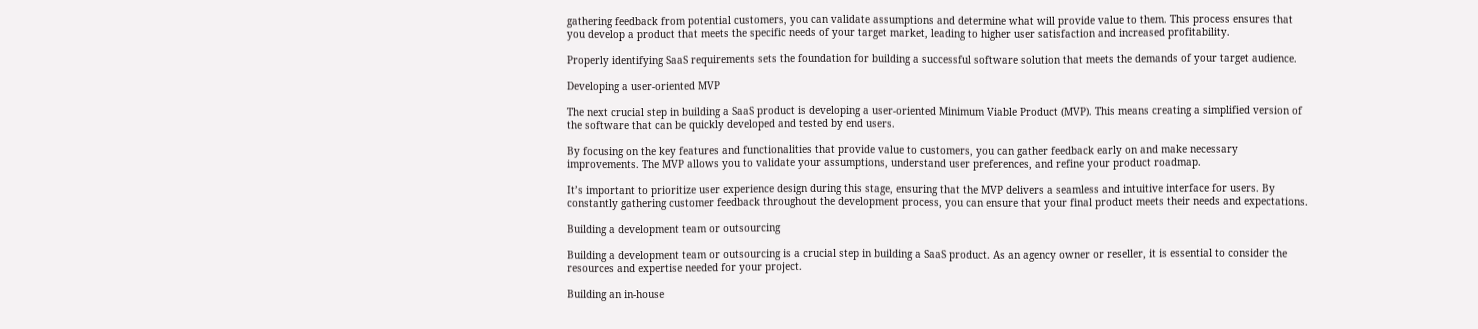gathering feedback from potential customers, you can validate assumptions and determine what will provide value to them. This process ensures that you develop a product that meets the specific needs of your target market, leading to higher user satisfaction and increased profitability.

Properly identifying SaaS requirements sets the foundation for building a successful software solution that meets the demands of your target audience.

Developing a user-oriented MVP

The next crucial step in building a SaaS product is developing a user-oriented Minimum Viable Product (MVP). This means creating a simplified version of the software that can be quickly developed and tested by end users.

By focusing on the key features and functionalities that provide value to customers, you can gather feedback early on and make necessary improvements. The MVP allows you to validate your assumptions, understand user preferences, and refine your product roadmap.

It’s important to prioritize user experience design during this stage, ensuring that the MVP delivers a seamless and intuitive interface for users. By constantly gathering customer feedback throughout the development process, you can ensure that your final product meets their needs and expectations.

Building a development team or outsourcing

Building a development team or outsourcing is a crucial step in building a SaaS product. As an agency owner or reseller, it is essential to consider the resources and expertise needed for your project.

Building an in-house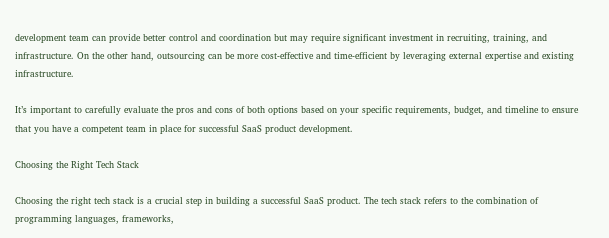development team can provide better control and coordination but may require significant investment in recruiting, training, and infrastructure. On the other hand, outsourcing can be more cost-effective and time-efficient by leveraging external expertise and existing infrastructure.

It’s important to carefully evaluate the pros and cons of both options based on your specific requirements, budget, and timeline to ensure that you have a competent team in place for successful SaaS product development.

Choosing the Right Tech Stack

Choosing the right tech stack is a crucial step in building a successful SaaS product. The tech stack refers to the combination of programming languages, frameworks,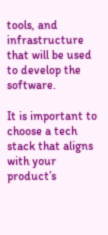tools, and infrastructure that will be used to develop the software.

It is important to choose a tech stack that aligns with your product’s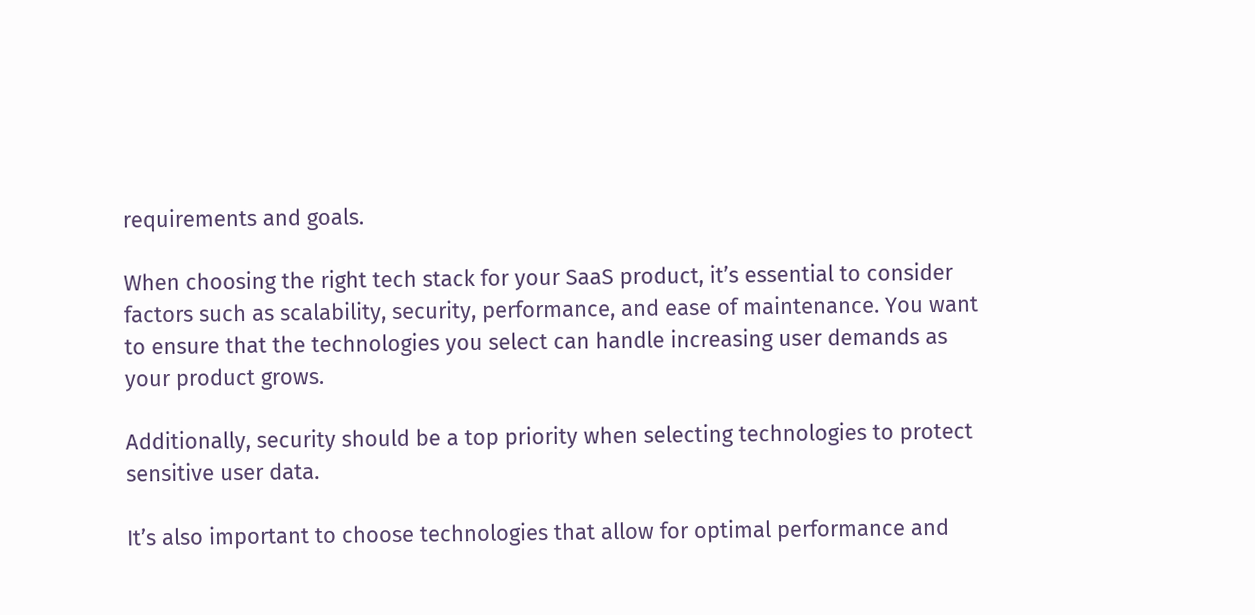requirements and goals.

When choosing the right tech stack for your SaaS product, it’s essential to consider factors such as scalability, security, performance, and ease of maintenance. You want to ensure that the technologies you select can handle increasing user demands as your product grows.

Additionally, security should be a top priority when selecting technologies to protect sensitive user data.

It’s also important to choose technologies that allow for optimal performance and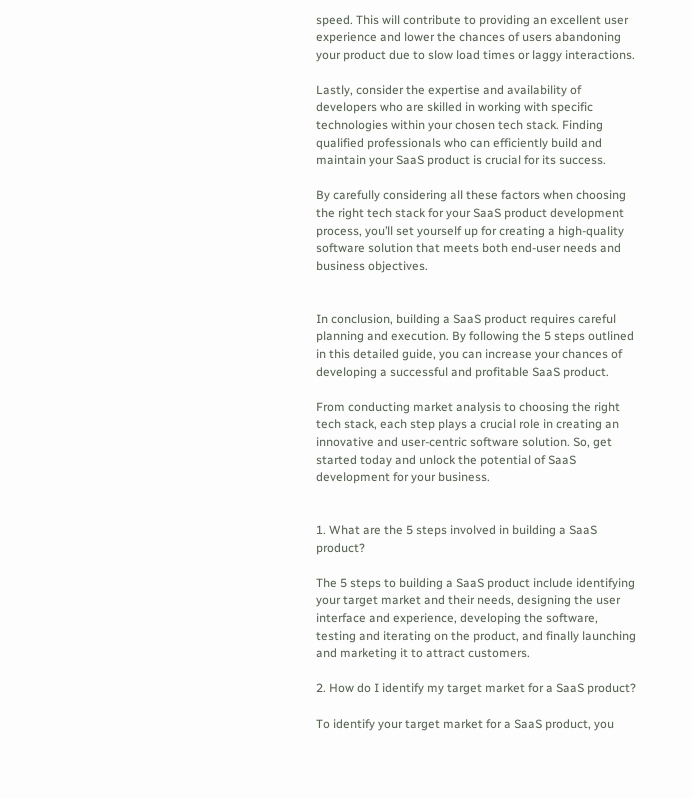speed. This will contribute to providing an excellent user experience and lower the chances of users abandoning your product due to slow load times or laggy interactions.

Lastly, consider the expertise and availability of developers who are skilled in working with specific technologies within your chosen tech stack. Finding qualified professionals who can efficiently build and maintain your SaaS product is crucial for its success.

By carefully considering all these factors when choosing the right tech stack for your SaaS product development process, you’ll set yourself up for creating a high-quality software solution that meets both end-user needs and business objectives.


In conclusion, building a SaaS product requires careful planning and execution. By following the 5 steps outlined in this detailed guide, you can increase your chances of developing a successful and profitable SaaS product.

From conducting market analysis to choosing the right tech stack, each step plays a crucial role in creating an innovative and user-centric software solution. So, get started today and unlock the potential of SaaS development for your business.


1. What are the 5 steps involved in building a SaaS product?

The 5 steps to building a SaaS product include identifying your target market and their needs, designing the user interface and experience, developing the software, testing and iterating on the product, and finally launching and marketing it to attract customers.

2. How do I identify my target market for a SaaS product?

To identify your target market for a SaaS product, you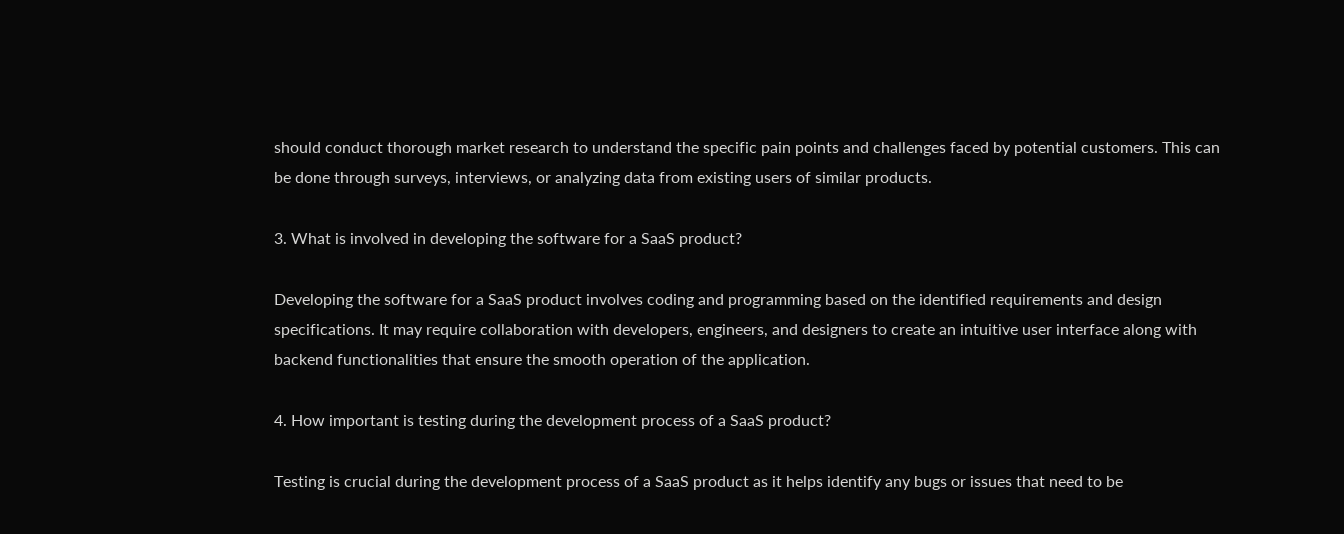should conduct thorough market research to understand the specific pain points and challenges faced by potential customers. This can be done through surveys, interviews, or analyzing data from existing users of similar products.

3. What is involved in developing the software for a SaaS product?

Developing the software for a SaaS product involves coding and programming based on the identified requirements and design specifications. It may require collaboration with developers, engineers, and designers to create an intuitive user interface along with backend functionalities that ensure the smooth operation of the application.

4. How important is testing during the development process of a SaaS product?

Testing is crucial during the development process of a SaaS product as it helps identify any bugs or issues that need to be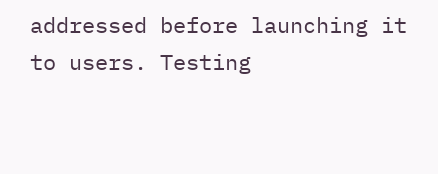addressed before launching it to users. Testing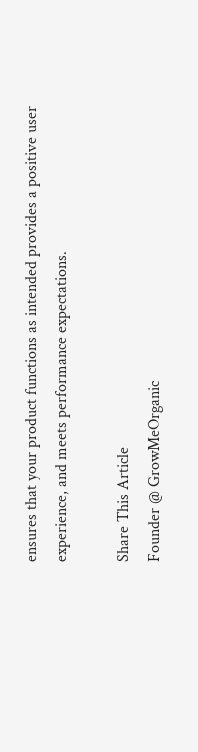ensures that your product functions as intended provides a positive user experience, and meets performance expectations.

Share This Article
Founder @ GrowMeOrganic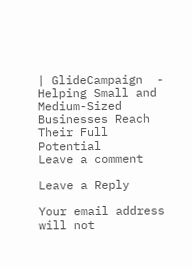| GlideCampaign  - Helping Small and Medium-Sized Businesses Reach Their Full Potential
Leave a comment

Leave a Reply

Your email address will not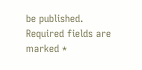be published. Required fields are marked *